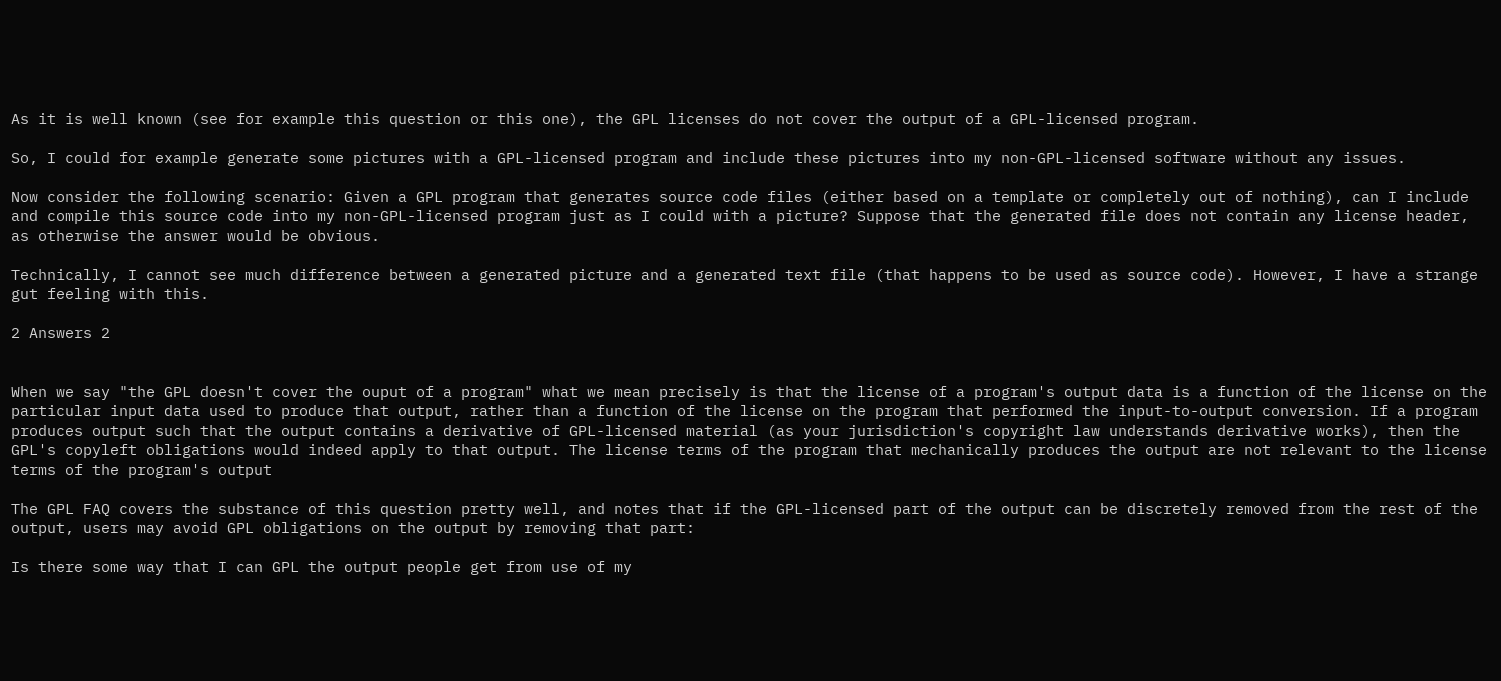As it is well known (see for example this question or this one), the GPL licenses do not cover the output of a GPL-licensed program.

So, I could for example generate some pictures with a GPL-licensed program and include these pictures into my non-GPL-licensed software without any issues.

Now consider the following scenario: Given a GPL program that generates source code files (either based on a template or completely out of nothing), can I include and compile this source code into my non-GPL-licensed program just as I could with a picture? Suppose that the generated file does not contain any license header, as otherwise the answer would be obvious.

Technically, I cannot see much difference between a generated picture and a generated text file (that happens to be used as source code). However, I have a strange gut feeling with this.

2 Answers 2


When we say "the GPL doesn't cover the ouput of a program" what we mean precisely is that the license of a program's output data is a function of the license on the particular input data used to produce that output, rather than a function of the license on the program that performed the input-to-output conversion. If a program produces output such that the output contains a derivative of GPL-licensed material (as your jurisdiction's copyright law understands derivative works), then the GPL's copyleft obligations would indeed apply to that output. The license terms of the program that mechanically produces the output are not relevant to the license terms of the program's output

The GPL FAQ covers the substance of this question pretty well, and notes that if the GPL-licensed part of the output can be discretely removed from the rest of the output, users may avoid GPL obligations on the output by removing that part:

Is there some way that I can GPL the output people get from use of my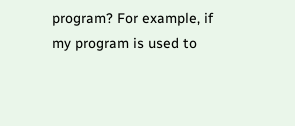program? For example, if my program is used to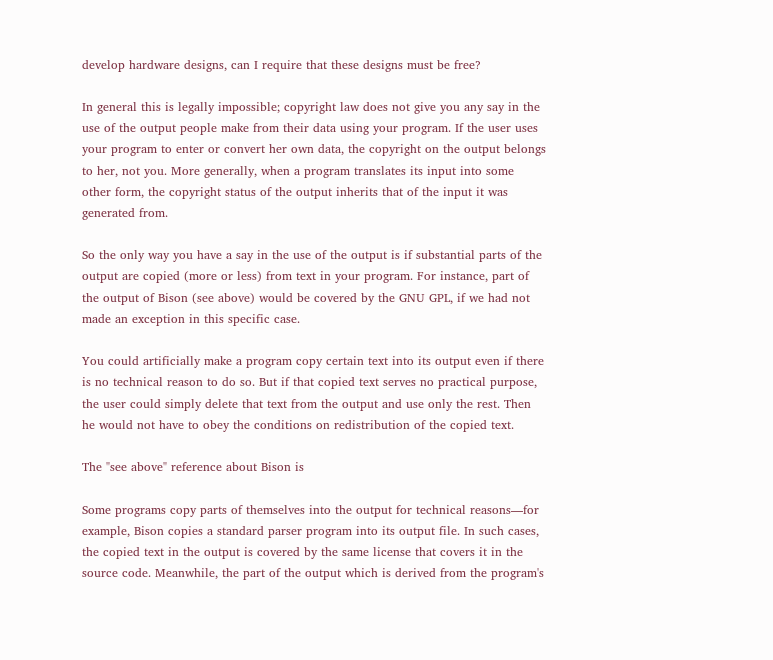develop hardware designs, can I require that these designs must be free?

In general this is legally impossible; copyright law does not give you any say in the use of the output people make from their data using your program. If the user uses your program to enter or convert her own data, the copyright on the output belongs to her, not you. More generally, when a program translates its input into some other form, the copyright status of the output inherits that of the input it was generated from.

So the only way you have a say in the use of the output is if substantial parts of the output are copied (more or less) from text in your program. For instance, part of the output of Bison (see above) would be covered by the GNU GPL, if we had not made an exception in this specific case.

You could artificially make a program copy certain text into its output even if there is no technical reason to do so. But if that copied text serves no practical purpose, the user could simply delete that text from the output and use only the rest. Then he would not have to obey the conditions on redistribution of the copied text.

The "see above" reference about Bison is

Some programs copy parts of themselves into the output for technical reasons—for example, Bison copies a standard parser program into its output file. In such cases, the copied text in the output is covered by the same license that covers it in the source code. Meanwhile, the part of the output which is derived from the program's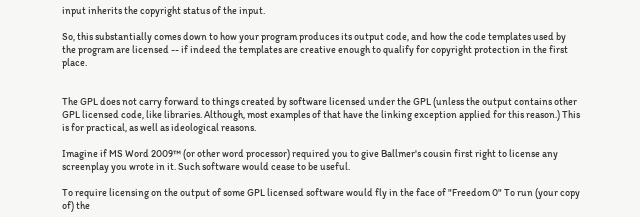input inherits the copyright status of the input.

So, this substantially comes down to how your program produces its output code, and how the code templates used by the program are licensed -- if indeed the templates are creative enough to qualify for copyright protection in the first place.


The GPL does not carry forward to things created by software licensed under the GPL (unless the output contains other GPL licensed code, like libraries. Although, most examples of that have the linking exception applied for this reason.) This is for practical, as well as ideological reasons.

Imagine if MS Word 2009™ (or other word processor) required you to give Ballmer's cousin first right to license any screenplay you wrote in it. Such software would cease to be useful.

To require licensing on the output of some GPL licensed software would fly in the face of "Freedom 0" To run (your copy of) the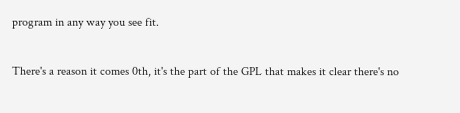program in any way you see fit.

There's a reason it comes 0th, it's the part of the GPL that makes it clear there's no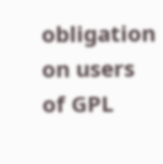obligation on users of GPL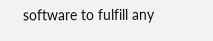software to fulfill any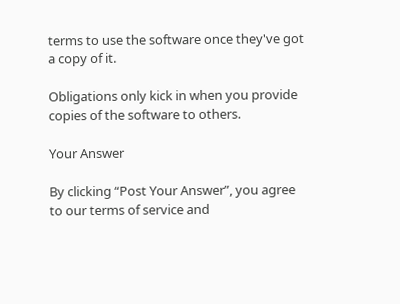terms to use the software once they've got a copy of it.

Obligations only kick in when you provide copies of the software to others.

Your Answer

By clicking “Post Your Answer”, you agree to our terms of service and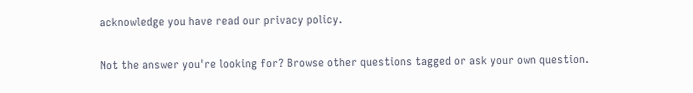acknowledge you have read our privacy policy.

Not the answer you're looking for? Browse other questions tagged or ask your own question.